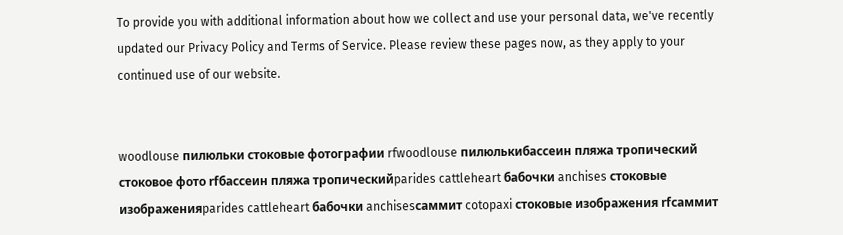To provide you with additional information about how we collect and use your personal data, we've recently updated our Privacy Policy and Terms of Service. Please review these pages now, as they apply to your continued use of our website.


woodlouse пилюльки стоковые фотографии rfwoodlouse пилюлькибассеин пляжа тропический стоковое фото rfбассеин пляжа тропическийparides cattleheart бабочки anchises стоковые изображенияparides cattleheart бабочки anchisesсаммит cotopaxi стоковые изображения rfсаммит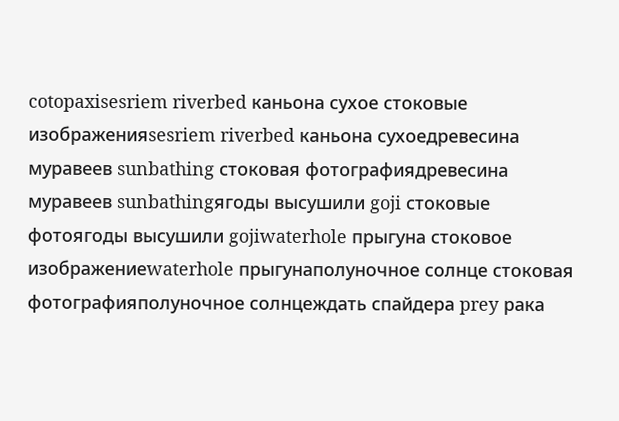cotopaxisesriem riverbed каньона сухое стоковые изображенияsesriem riverbed каньона сухоедревесина муравеев sunbathing стоковая фотографиядревесина муравеев sunbathingягоды высушили goji стоковые фотоягоды высушили gojiwaterhole прыгуна стоковое изображениеwaterhole прыгунаполуночное солнце стоковая фотографияполуночное солнцеждать спайдера prey рака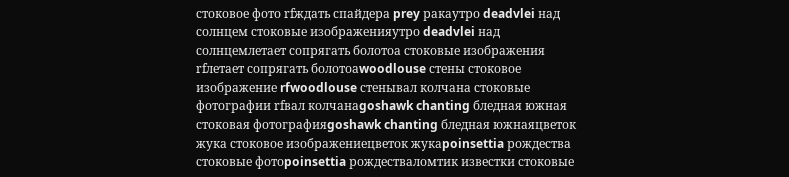стоковое фото rfждать спайдера prey ракаутро deadvlei над солнцем стоковые изображенияутро deadvlei над солнцемлетает сопрягать болотоа стоковые изображения rfлетает сопрягать болотоаwoodlouse стены стоковое изображение rfwoodlouse стенывал колчана стоковые фотографии rfвал колчанаgoshawk chanting бледная южная стоковая фотографияgoshawk chanting бледная южнаяцветок жука стоковое изображениецветок жукаpoinsettia рождества стоковые фотоpoinsettia рождестваломтик известки стоковые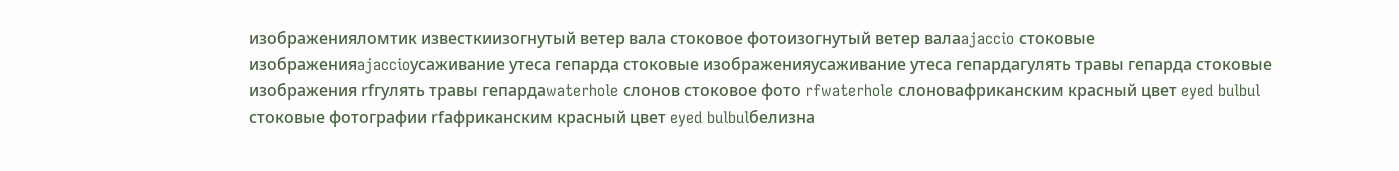изображенияломтик известкиизогнутый ветер вала стоковое фотоизогнутый ветер валаajaccio стоковые изображенияajaccioусаживание утеса гепарда стоковые изображенияусаживание утеса гепардагулять травы гепарда стоковые изображения rfгулять травы гепардаwaterhole слонов стоковое фото rfwaterhole слоновафриканским красный цвет eyed bulbul стоковые фотографии rfафриканским красный цвет eyed bulbulбелизна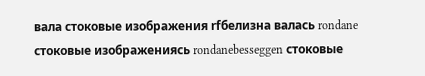вала стоковые изображения rfбелизна валась rondane стоковые изображениясь rondanebesseggen стоковые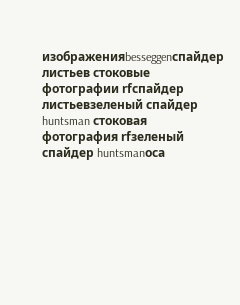изображенияbesseggenспайдер листьев стоковые фотографии rfспайдер листьевзеленый спайдер huntsman стоковая фотография rfзеленый спайдер huntsmanоса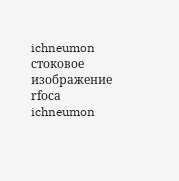ichneumon стоковое изображение rfоса ichneumon